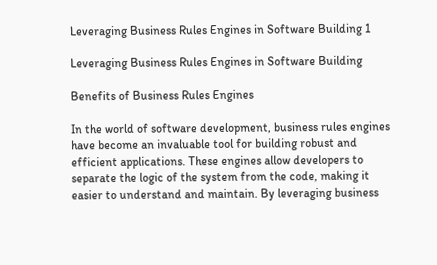Leveraging Business Rules Engines in Software Building 1

Leveraging Business Rules Engines in Software Building

Benefits of Business Rules Engines

In the world of software development, business rules engines have become an invaluable tool for building robust and efficient applications. These engines allow developers to separate the logic of the system from the code, making it easier to understand and maintain. By leveraging business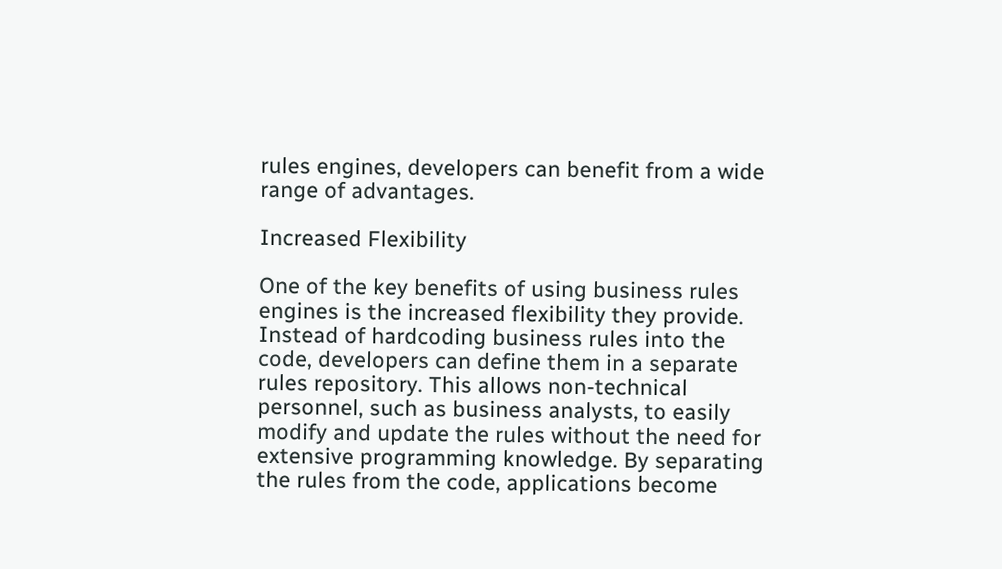rules engines, developers can benefit from a wide range of advantages.

Increased Flexibility

One of the key benefits of using business rules engines is the increased flexibility they provide. Instead of hardcoding business rules into the code, developers can define them in a separate rules repository. This allows non-technical personnel, such as business analysts, to easily modify and update the rules without the need for extensive programming knowledge. By separating the rules from the code, applications become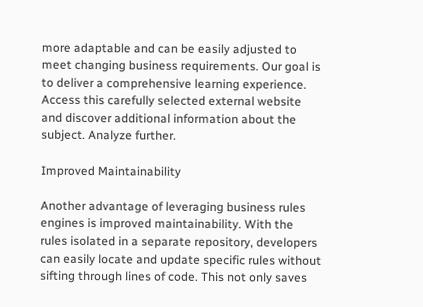more adaptable and can be easily adjusted to meet changing business requirements. Our goal is to deliver a comprehensive learning experience. Access this carefully selected external website and discover additional information about the subject. Analyze further.

Improved Maintainability

Another advantage of leveraging business rules engines is improved maintainability. With the rules isolated in a separate repository, developers can easily locate and update specific rules without sifting through lines of code. This not only saves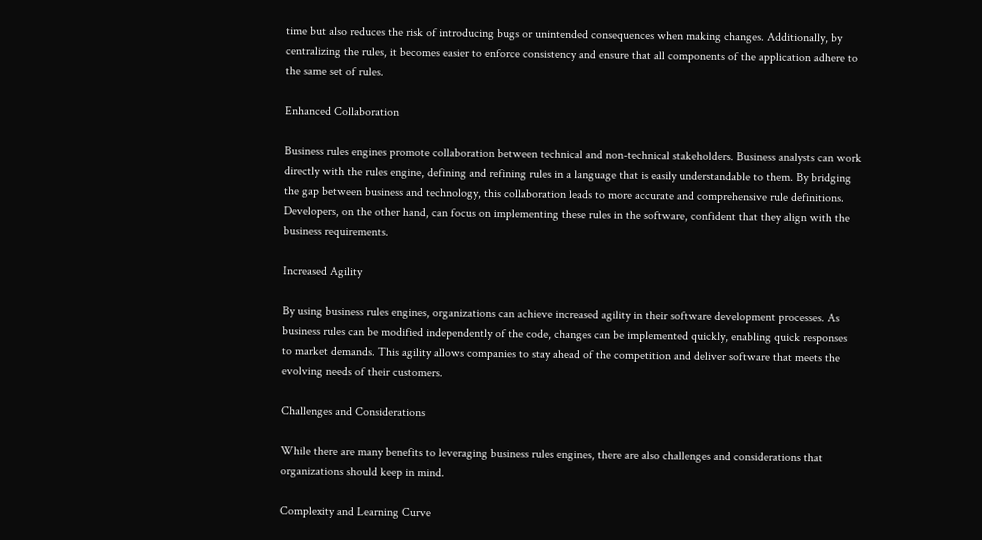time but also reduces the risk of introducing bugs or unintended consequences when making changes. Additionally, by centralizing the rules, it becomes easier to enforce consistency and ensure that all components of the application adhere to the same set of rules.

Enhanced Collaboration

Business rules engines promote collaboration between technical and non-technical stakeholders. Business analysts can work directly with the rules engine, defining and refining rules in a language that is easily understandable to them. By bridging the gap between business and technology, this collaboration leads to more accurate and comprehensive rule definitions. Developers, on the other hand, can focus on implementing these rules in the software, confident that they align with the business requirements.

Increased Agility

By using business rules engines, organizations can achieve increased agility in their software development processes. As business rules can be modified independently of the code, changes can be implemented quickly, enabling quick responses to market demands. This agility allows companies to stay ahead of the competition and deliver software that meets the evolving needs of their customers.

Challenges and Considerations

While there are many benefits to leveraging business rules engines, there are also challenges and considerations that organizations should keep in mind.

Complexity and Learning Curve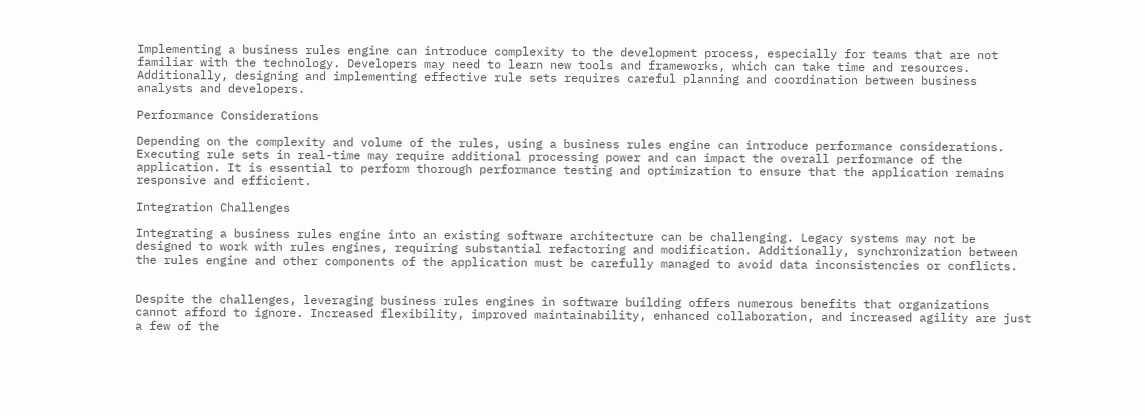Implementing a business rules engine can introduce complexity to the development process, especially for teams that are not familiar with the technology. Developers may need to learn new tools and frameworks, which can take time and resources. Additionally, designing and implementing effective rule sets requires careful planning and coordination between business analysts and developers.

Performance Considerations

Depending on the complexity and volume of the rules, using a business rules engine can introduce performance considerations. Executing rule sets in real-time may require additional processing power and can impact the overall performance of the application. It is essential to perform thorough performance testing and optimization to ensure that the application remains responsive and efficient.

Integration Challenges

Integrating a business rules engine into an existing software architecture can be challenging. Legacy systems may not be designed to work with rules engines, requiring substantial refactoring and modification. Additionally, synchronization between the rules engine and other components of the application must be carefully managed to avoid data inconsistencies or conflicts.


Despite the challenges, leveraging business rules engines in software building offers numerous benefits that organizations cannot afford to ignore. Increased flexibility, improved maintainability, enhanced collaboration, and increased agility are just a few of the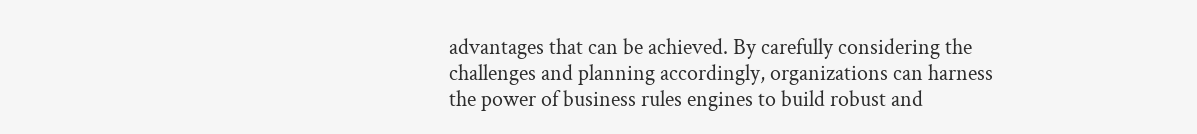advantages that can be achieved. By carefully considering the challenges and planning accordingly, organizations can harness the power of business rules engines to build robust and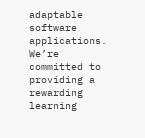adaptable software applications. We’re committed to providing a rewarding learning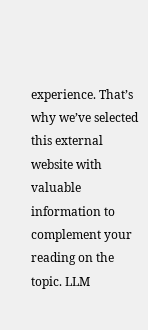experience. That’s why we’ve selected this external website with valuable information to complement your reading on the topic. LLM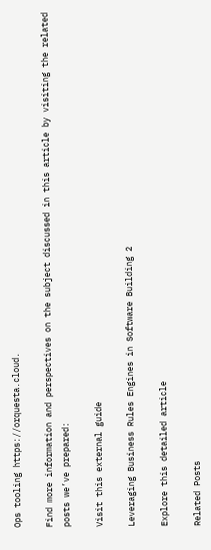Ops tooling https://orquesta.cloud.

Find more information and perspectives on the subject discussed in this article by visiting the related posts we’ve prepared:

Visit this external guide

Leveraging Business Rules Engines in Software Building 2

Explore this detailed article

Related Posts